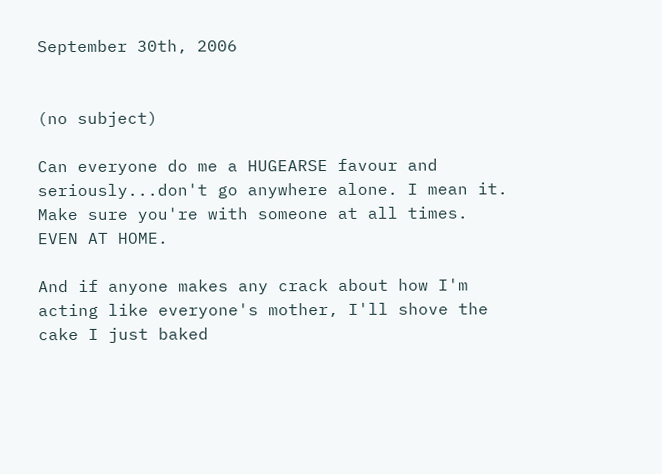September 30th, 2006


(no subject)

Can everyone do me a HUGEARSE favour and seriously...don't go anywhere alone. I mean it. Make sure you're with someone at all times. EVEN AT HOME.

And if anyone makes any crack about how I'm acting like everyone's mother, I'll shove the cake I just baked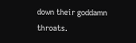down their goddamn throats.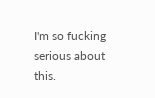I'm so fucking serious about this.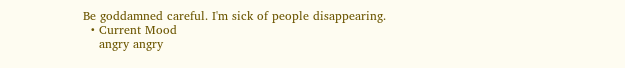Be goddamned careful. I'm sick of people disappearing.
  • Current Mood
    angry angry